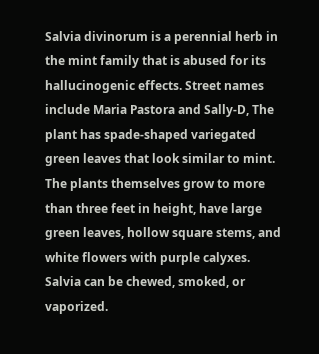Salvia divinorum is a perennial herb in the mint family that is abused for its hallucinogenic effects. Street names include Maria Pastora and Sally-D, The plant has spade-shaped variegated green leaves that look similar to mint. The plants themselves grow to more than three feet in height, have large green leaves, hollow square stems, and white flowers with purple calyxes. Salvia can be chewed, smoked, or vaporized.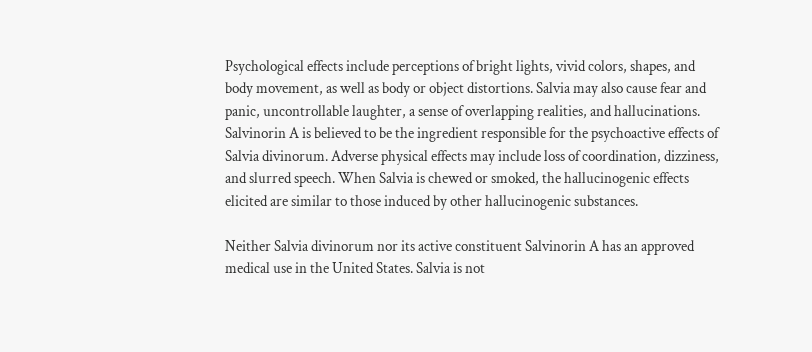Psychological effects include perceptions of bright lights, vivid colors, shapes, and body movement, as well as body or object distortions. Salvia may also cause fear and panic, uncontrollable laughter, a sense of overlapping realities, and hallucinations. Salvinorin A is believed to be the ingredient responsible for the psychoactive effects of Salvia divinorum. Adverse physical effects may include loss of coordination, dizziness, and slurred speech. When Salvia is chewed or smoked, the hallucinogenic effects elicited are similar to those induced by other hallucinogenic substances.

Neither Salvia divinorum nor its active constituent Salvinorin A has an approved medical use in the United States. Salvia is not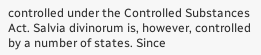controlled under the Controlled Substances Act. Salvia divinorum is, however, controlled by a number of states. Since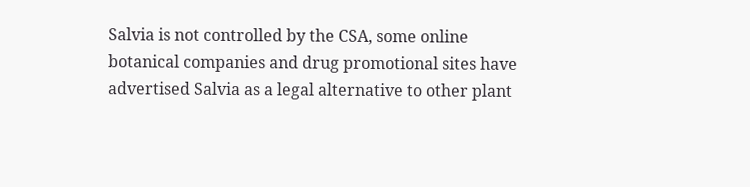Salvia is not controlled by the CSA, some online botanical companies and drug promotional sites have advertised Salvia as a legal alternative to other plant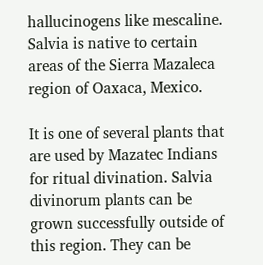hallucinogens like mescaline. Salvia is native to certain areas of the Sierra Mazaleca region of Oaxaca, Mexico.

It is one of several plants that are used by Mazatec Indians for ritual divination. Salvia divinorum plants can be grown successfully outside of this region. They can be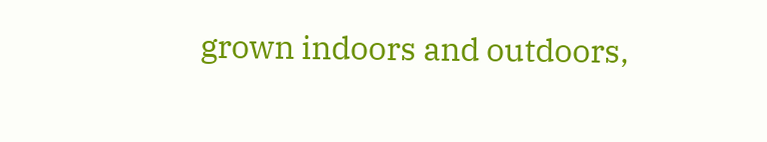grown indoors and outdoors,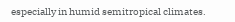especially in humid semitropical climates.